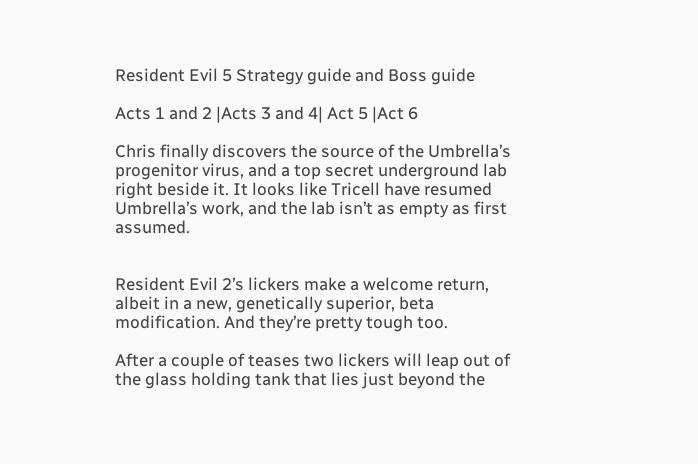Resident Evil 5 Strategy guide and Boss guide

Acts 1 and 2 |Acts 3 and 4| Act 5 |Act 6

Chris finally discovers the source of the Umbrella’s progenitor virus, and a top secret underground lab right beside it. It looks like Tricell have resumed Umbrella’s work, and the lab isn’t as empty as first assumed.


Resident Evil 2’s lickers make a welcome return, albeit in a new, genetically superior, beta modification. And they’re pretty tough too.

After a couple of teases two lickers will leap out of the glass holding tank that lies just beyond the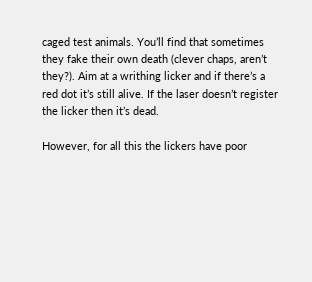caged test animals. You’ll find that sometimes they fake their own death (clever chaps, aren’t they?). Aim at a writhing licker and if there’s a red dot it’s still alive. If the laser doesn’t register the licker then it’s dead.

However, for all this the lickers have poor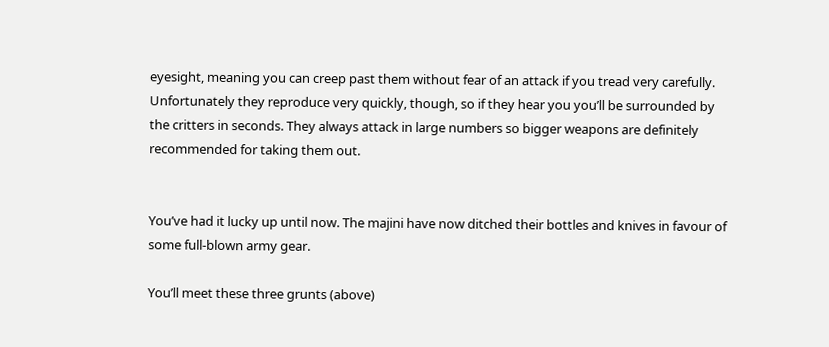eyesight, meaning you can creep past them without fear of an attack if you tread very carefully. Unfortunately they reproduce very quickly, though, so if they hear you you’ll be surrounded by the critters in seconds. They always attack in large numbers so bigger weapons are definitely recommended for taking them out.


You’ve had it lucky up until now. The majini have now ditched their bottles and knives in favour of some full-blown army gear.

You’ll meet these three grunts (above)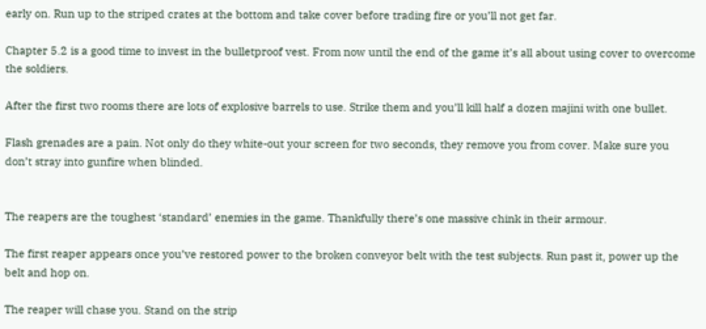early on. Run up to the striped crates at the bottom and take cover before trading fire or you’ll not get far.

Chapter 5.2 is a good time to invest in the bulletproof vest. From now until the end of the game it’s all about using cover to overcome the soldiers.

After the first two rooms there are lots of explosive barrels to use. Strike them and you’ll kill half a dozen majini with one bullet.

Flash grenades are a pain. Not only do they white-out your screen for two seconds, they remove you from cover. Make sure you don’t stray into gunfire when blinded.


The reapers are the toughest ‘standard’ enemies in the game. Thankfully there’s one massive chink in their armour.

The first reaper appears once you’ve restored power to the broken conveyor belt with the test subjects. Run past it, power up the belt and hop on.

The reaper will chase you. Stand on the strip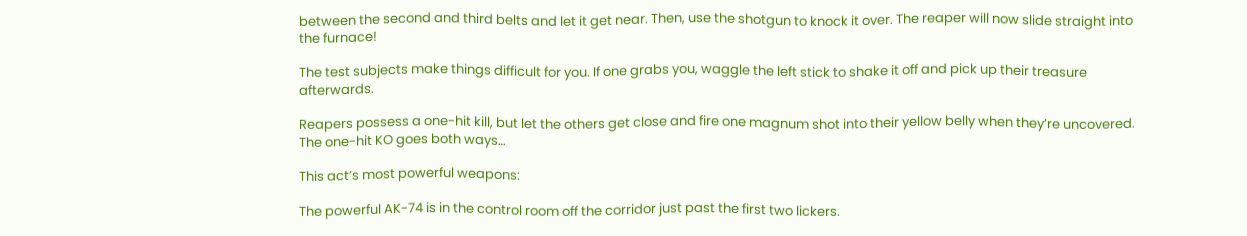between the second and third belts and let it get near. Then, use the shotgun to knock it over. The reaper will now slide straight into the furnace!

The test subjects make things difficult for you. If one grabs you, waggle the left stick to shake it off and pick up their treasure afterwards.

Reapers possess a one-hit kill, but let the others get close and fire one magnum shot into their yellow belly when they’re uncovered. The one-hit KO goes both ways…

This act’s most powerful weapons:

The powerful AK-74 is in the control room off the corridor just past the first two lickers.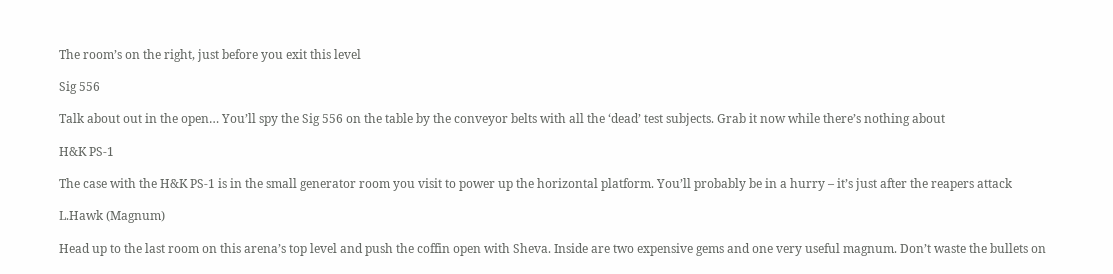The room’s on the right, just before you exit this level

Sig 556

Talk about out in the open… You’ll spy the Sig 556 on the table by the conveyor belts with all the ‘dead’ test subjects. Grab it now while there’s nothing about

H&K PS-1

The case with the H&K PS-1 is in the small generator room you visit to power up the horizontal platform. You’ll probably be in a hurry – it’s just after the reapers attack

L.Hawk (Magnum)

Head up to the last room on this arena’s top level and push the coffin open with Sheva. Inside are two expensive gems and one very useful magnum. Don’t waste the bullets on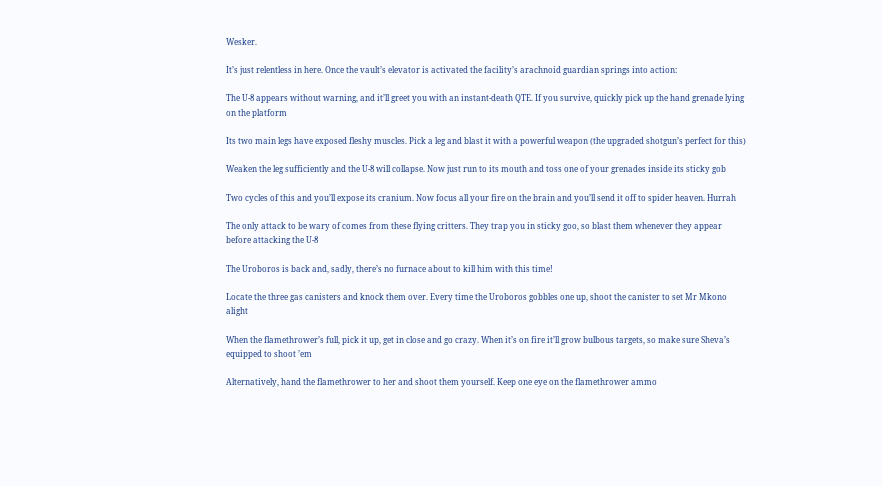Wesker.

It’s just relentless in here. Once the vault’s elevator is activated the facility’s arachnoid guardian springs into action:

The U-8 appears without warning, and it’ll greet you with an instant-death QTE. If you survive, quickly pick up the hand grenade lying on the platform

Its two main legs have exposed fleshy muscles. Pick a leg and blast it with a powerful weapon (the upgraded shotgun’s perfect for this)

Weaken the leg sufficiently and the U-8 will collapse. Now just run to its mouth and toss one of your grenades inside its sticky gob

Two cycles of this and you’ll expose its cranium. Now focus all your fire on the brain and you’ll send it off to spider heaven. Hurrah

The only attack to be wary of comes from these flying critters. They trap you in sticky goo, so blast them whenever they appear before attacking the U-8

The Uroboros is back and, sadly, there’s no furnace about to kill him with this time!

Locate the three gas canisters and knock them over. Every time the Uroboros gobbles one up, shoot the canister to set Mr Mkono alight

When the flamethrower’s full, pick it up, get in close and go crazy. When it’s on fire it’ll grow bulbous targets, so make sure Sheva’s equipped to shoot ’em

Alternatively, hand the flamethrower to her and shoot them yourself. Keep one eye on the flamethrower ammo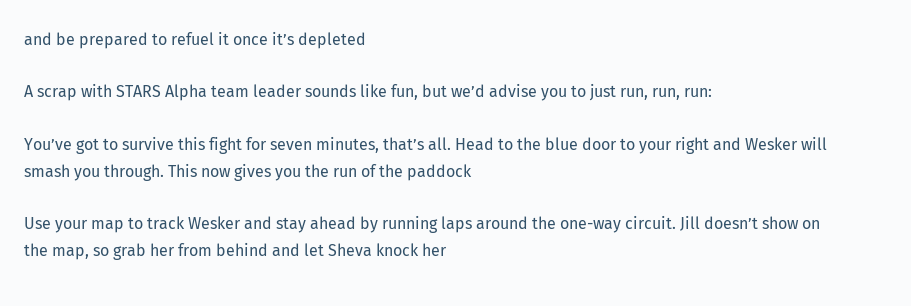and be prepared to refuel it once it’s depleted

A scrap with STARS Alpha team leader sounds like fun, but we’d advise you to just run, run, run:

You’ve got to survive this fight for seven minutes, that’s all. Head to the blue door to your right and Wesker will smash you through. This now gives you the run of the paddock

Use your map to track Wesker and stay ahead by running laps around the one-way circuit. Jill doesn’t show on the map, so grab her from behind and let Sheva knock her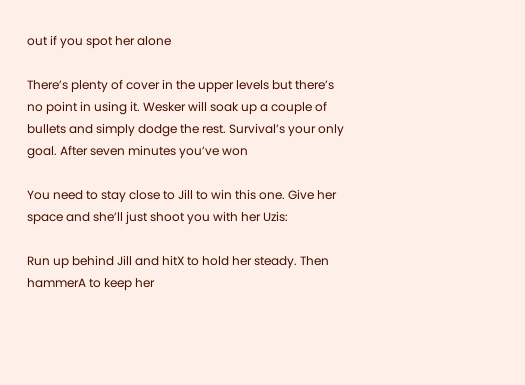out if you spot her alone

There’s plenty of cover in the upper levels but there’s no point in using it. Wesker will soak up a couple of bullets and simply dodge the rest. Survival’s your only goal. After seven minutes you’ve won

You need to stay close to Jill to win this one. Give her space and she’ll just shoot you with her Uzis:

Run up behind Jill and hitX to hold her steady. Then hammerA to keep her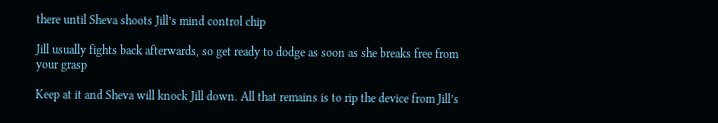there until Sheva shoots Jill’s mind control chip

Jill usually fights back afterwards, so get ready to dodge as soon as she breaks free from your grasp

Keep at it and Sheva will knock Jill down. All that remains is to rip the device from Jill’s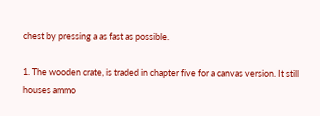chest by pressing a as fast as possible.

1. The wooden crate, is traded in chapter five for a canvas version. It still houses ammo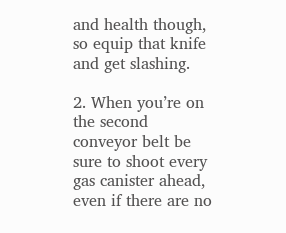and health though, so equip that knife and get slashing.

2. When you’re on the second conveyor belt be sure to shoot every gas canister ahead, even if there are no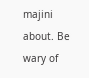majini about. Be wary of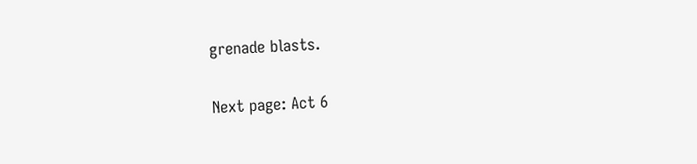grenade blasts.

Next page: Act 6